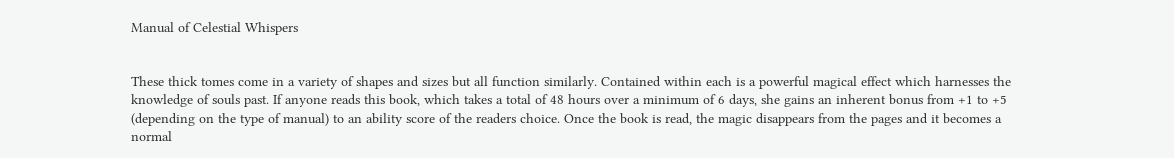Manual of Celestial Whispers


These thick tomes come in a variety of shapes and sizes but all function similarly. Contained within each is a powerful magical effect which harnesses the knowledge of souls past. If anyone reads this book, which takes a total of 48 hours over a minimum of 6 days, she gains an inherent bonus from +1 to +5 (depending on the type of manual) to an ability score of the readers choice. Once the book is read, the magic disappears from the pages and it becomes a normal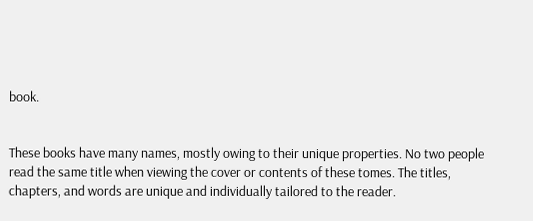book.


These books have many names, mostly owing to their unique properties. No two people read the same title when viewing the cover or contents of these tomes. The titles, chapters, and words are unique and individually tailored to the reader.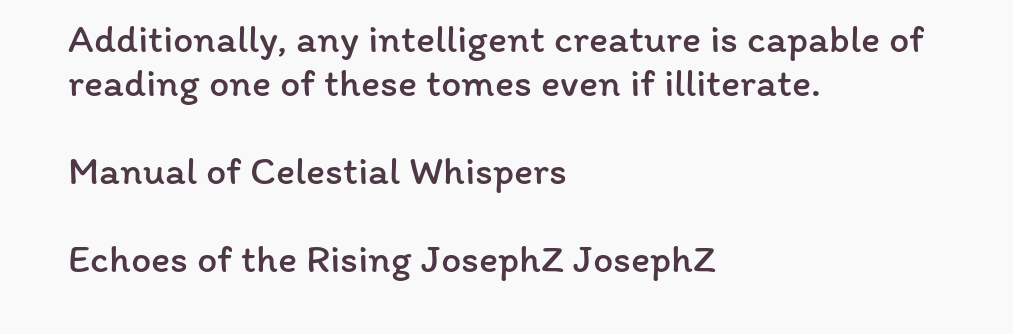Additionally, any intelligent creature is capable of reading one of these tomes even if illiterate.

Manual of Celestial Whispers

Echoes of the Rising JosephZ JosephZ